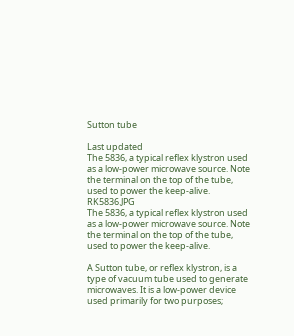Sutton tube

Last updated
The 5836, a typical reflex klystron used as a low-power microwave source. Note the terminal on the top of the tube, used to power the keep-alive. RK5836.JPG
The 5836, a typical reflex klystron used as a low-power microwave source. Note the terminal on the top of the tube, used to power the keep-alive.

A Sutton tube, or reflex klystron, is a type of vacuum tube used to generate microwaves. It is a low-power device used primarily for two purposes;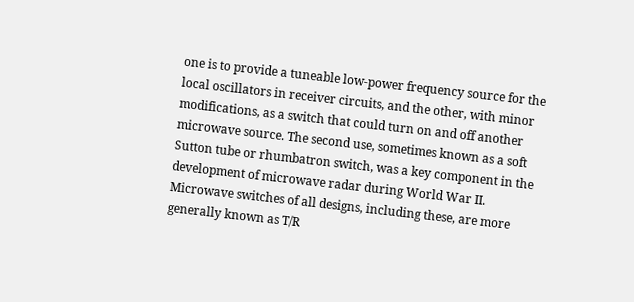one is to provide a tuneable low-power frequency source for the local oscillators in receiver circuits, and the other, with minor modifications, as a switch that could turn on and off another microwave source. The second use, sometimes known as a soft Sutton tube or rhumbatron switch, was a key component in the development of microwave radar during World War II. Microwave switches of all designs, including these, are more generally known as T/R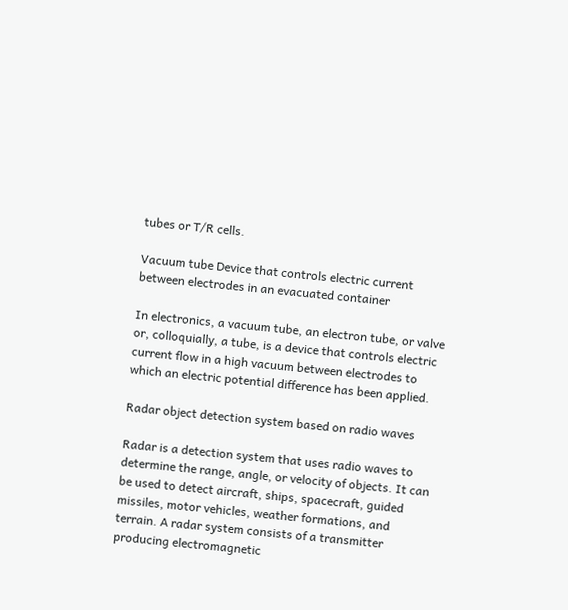tubes or T/R cells.

Vacuum tube Device that controls electric current between electrodes in an evacuated container

In electronics, a vacuum tube, an electron tube, or valve or, colloquially, a tube, is a device that controls electric current flow in a high vacuum between electrodes to which an electric potential difference has been applied.

Radar object detection system based on radio waves

Radar is a detection system that uses radio waves to determine the range, angle, or velocity of objects. It can be used to detect aircraft, ships, spacecraft, guided missiles, motor vehicles, weather formations, and terrain. A radar system consists of a transmitter producing electromagnetic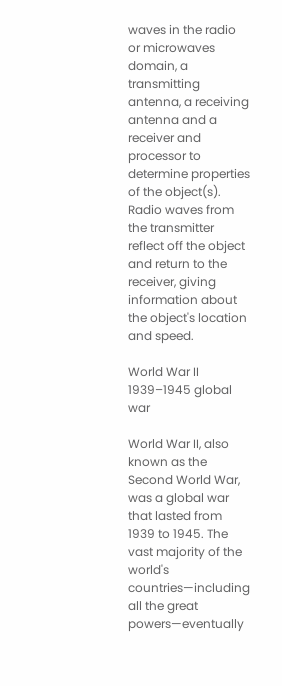waves in the radio or microwaves domain, a transmitting antenna, a receiving antenna and a receiver and processor to determine properties of the object(s). Radio waves from the transmitter reflect off the object and return to the receiver, giving information about the object's location and speed.

World War II 1939–1945 global war

World War II, also known as the Second World War, was a global war that lasted from 1939 to 1945. The vast majority of the world's countries—including all the great powers—eventually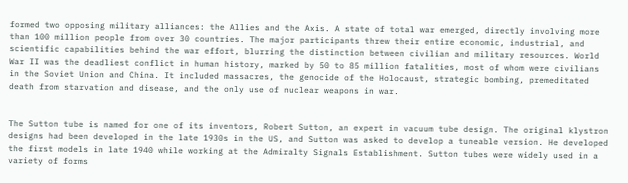formed two opposing military alliances: the Allies and the Axis. A state of total war emerged, directly involving more than 100 million people from over 30 countries. The major participants threw their entire economic, industrial, and scientific capabilities behind the war effort, blurring the distinction between civilian and military resources. World War II was the deadliest conflict in human history, marked by 50 to 85 million fatalities, most of whom were civilians in the Soviet Union and China. It included massacres, the genocide of the Holocaust, strategic bombing, premeditated death from starvation and disease, and the only use of nuclear weapons in war.


The Sutton tube is named for one of its inventors, Robert Sutton, an expert in vacuum tube design. The original klystron designs had been developed in the late 1930s in the US, and Sutton was asked to develop a tuneable version. He developed the first models in late 1940 while working at the Admiralty Signals Establishment. Sutton tubes were widely used in a variety of forms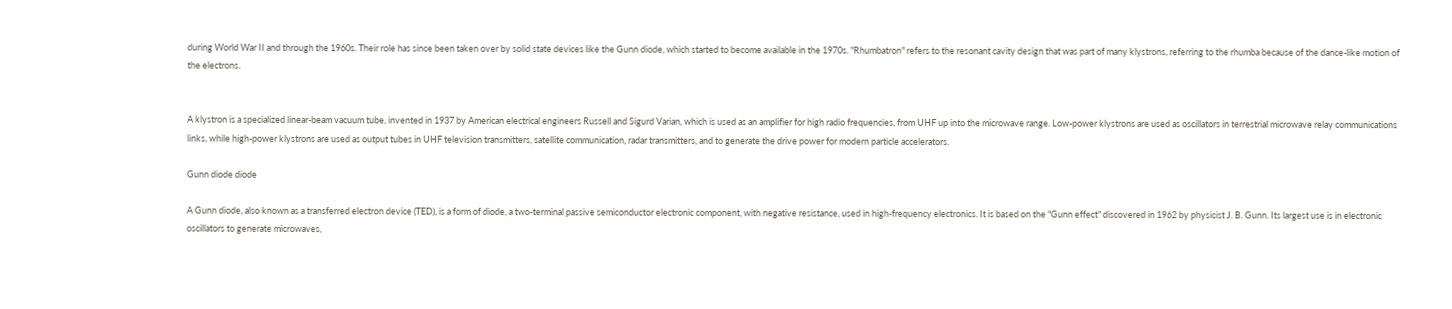during World War II and through the 1960s. Their role has since been taken over by solid state devices like the Gunn diode, which started to become available in the 1970s. "Rhumbatron" refers to the resonant cavity design that was part of many klystrons, referring to the rhumba because of the dance-like motion of the electrons.


A klystron is a specialized linear-beam vacuum tube, invented in 1937 by American electrical engineers Russell and Sigurd Varian, which is used as an amplifier for high radio frequencies, from UHF up into the microwave range. Low-power klystrons are used as oscillators in terrestrial microwave relay communications links, while high-power klystrons are used as output tubes in UHF television transmitters, satellite communication, radar transmitters, and to generate the drive power for modern particle accelerators.

Gunn diode diode

A Gunn diode, also known as a transferred electron device (TED), is a form of diode, a two-terminal passive semiconductor electronic component, with negative resistance, used in high-frequency electronics. It is based on the "Gunn effect" discovered in 1962 by physicist J. B. Gunn. Its largest use is in electronic oscillators to generate microwaves,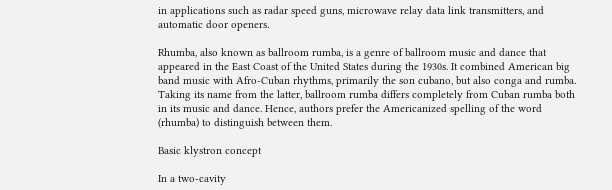in applications such as radar speed guns, microwave relay data link transmitters, and automatic door openers.

Rhumba, also known as ballroom rumba, is a genre of ballroom music and dance that appeared in the East Coast of the United States during the 1930s. It combined American big band music with Afro-Cuban rhythms, primarily the son cubano, but also conga and rumba. Taking its name from the latter, ballroom rumba differs completely from Cuban rumba both in its music and dance. Hence, authors prefer the Americanized spelling of the word (rhumba) to distinguish between them.

Basic klystron concept

In a two-cavity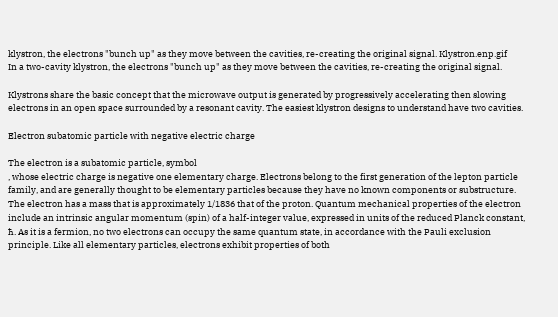klystron, the electrons "bunch up" as they move between the cavities, re-creating the original signal. Klystron.enp.gif
In a two-cavity klystron, the electrons "bunch up" as they move between the cavities, re-creating the original signal.

Klystrons share the basic concept that the microwave output is generated by progressively accelerating then slowing electrons in an open space surrounded by a resonant cavity. The easiest klystron designs to understand have two cavities.

Electron subatomic particle with negative electric charge

The electron is a subatomic particle, symbol
, whose electric charge is negative one elementary charge. Electrons belong to the first generation of the lepton particle family, and are generally thought to be elementary particles because they have no known components or substructure. The electron has a mass that is approximately 1/1836 that of the proton. Quantum mechanical properties of the electron include an intrinsic angular momentum (spin) of a half-integer value, expressed in units of the reduced Planck constant, ħ. As it is a fermion, no two electrons can occupy the same quantum state, in accordance with the Pauli exclusion principle. Like all elementary particles, electrons exhibit properties of both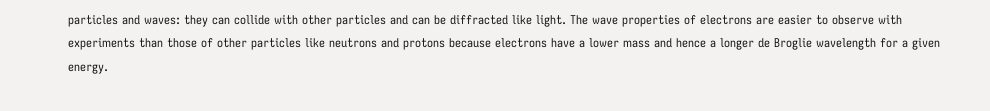particles and waves: they can collide with other particles and can be diffracted like light. The wave properties of electrons are easier to observe with experiments than those of other particles like neutrons and protons because electrons have a lower mass and hence a longer de Broglie wavelength for a given energy.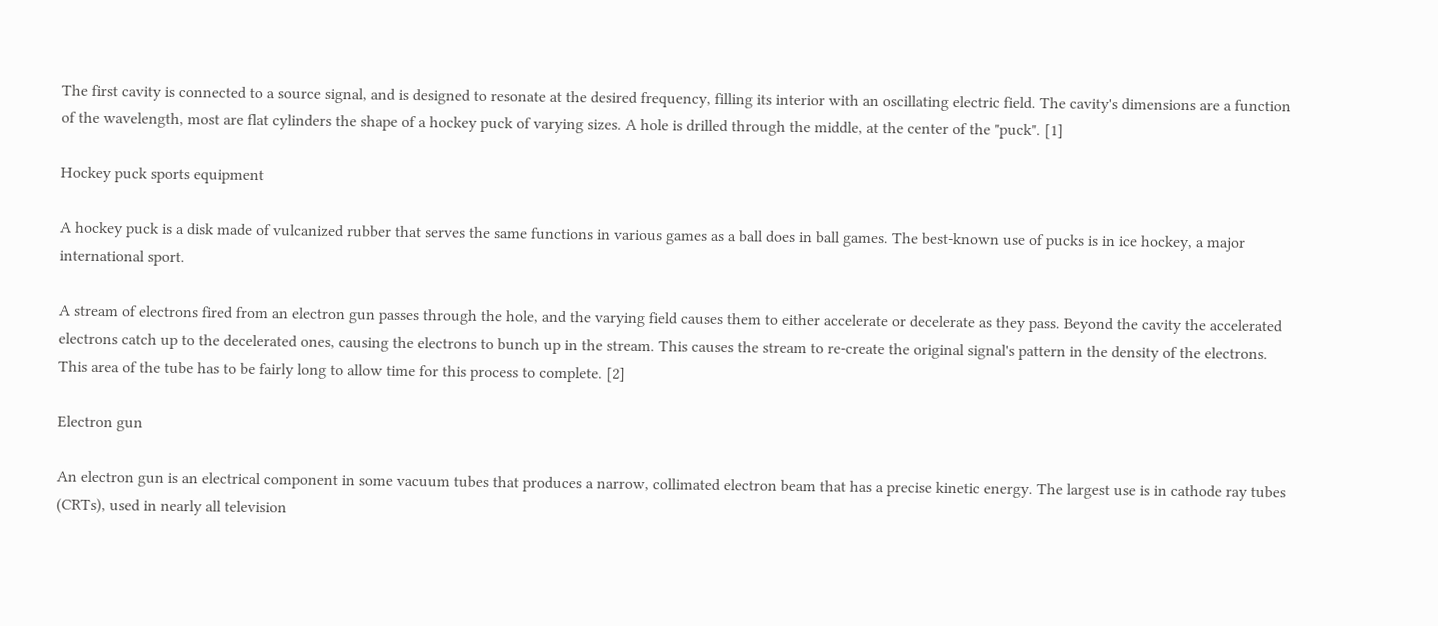The first cavity is connected to a source signal, and is designed to resonate at the desired frequency, filling its interior with an oscillating electric field. The cavity's dimensions are a function of the wavelength, most are flat cylinders the shape of a hockey puck of varying sizes. A hole is drilled through the middle, at the center of the "puck". [1]

Hockey puck sports equipment

A hockey puck is a disk made of vulcanized rubber that serves the same functions in various games as a ball does in ball games. The best-known use of pucks is in ice hockey, a major international sport.

A stream of electrons fired from an electron gun passes through the hole, and the varying field causes them to either accelerate or decelerate as they pass. Beyond the cavity the accelerated electrons catch up to the decelerated ones, causing the electrons to bunch up in the stream. This causes the stream to re-create the original signal's pattern in the density of the electrons. This area of the tube has to be fairly long to allow time for this process to complete. [2]

Electron gun

An electron gun is an electrical component in some vacuum tubes that produces a narrow, collimated electron beam that has a precise kinetic energy. The largest use is in cathode ray tubes (CRTs), used in nearly all television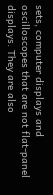sets, computer displays and oscilloscopes that are not flat-panel displays. They are also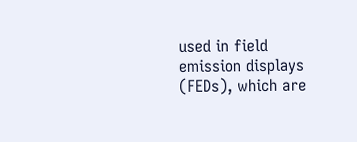used in field emission displays (FEDs), which are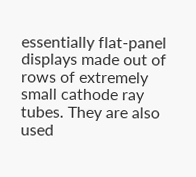essentially flat-panel displays made out of rows of extremely small cathode ray tubes. They are also used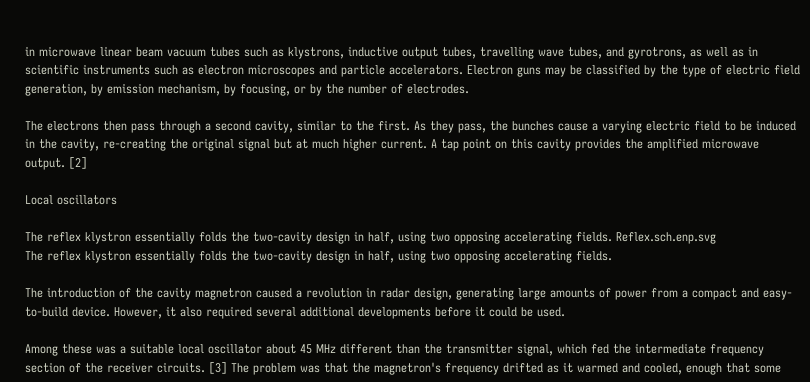in microwave linear beam vacuum tubes such as klystrons, inductive output tubes, travelling wave tubes, and gyrotrons, as well as in scientific instruments such as electron microscopes and particle accelerators. Electron guns may be classified by the type of electric field generation, by emission mechanism, by focusing, or by the number of electrodes.

The electrons then pass through a second cavity, similar to the first. As they pass, the bunches cause a varying electric field to be induced in the cavity, re-creating the original signal but at much higher current. A tap point on this cavity provides the amplified microwave output. [2]

Local oscillators

The reflex klystron essentially folds the two-cavity design in half, using two opposing accelerating fields. Reflex.sch.enp.svg
The reflex klystron essentially folds the two-cavity design in half, using two opposing accelerating fields.

The introduction of the cavity magnetron caused a revolution in radar design, generating large amounts of power from a compact and easy-to-build device. However, it also required several additional developments before it could be used.

Among these was a suitable local oscillator about 45 MHz different than the transmitter signal, which fed the intermediate frequency section of the receiver circuits. [3] The problem was that the magnetron's frequency drifted as it warmed and cooled, enough that some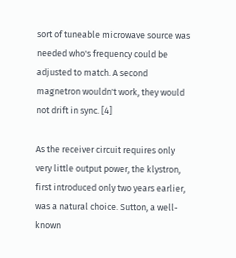sort of tuneable microwave source was needed who's frequency could be adjusted to match. A second magnetron wouldn't work, they would not drift in sync. [4]

As the receiver circuit requires only very little output power, the klystron, first introduced only two years earlier, was a natural choice. Sutton, a well-known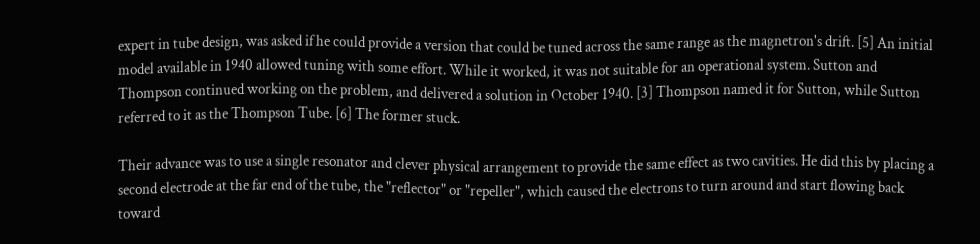expert in tube design, was asked if he could provide a version that could be tuned across the same range as the magnetron's drift. [5] An initial model available in 1940 allowed tuning with some effort. While it worked, it was not suitable for an operational system. Sutton and Thompson continued working on the problem, and delivered a solution in October 1940. [3] Thompson named it for Sutton, while Sutton referred to it as the Thompson Tube. [6] The former stuck.

Their advance was to use a single resonator and clever physical arrangement to provide the same effect as two cavities. He did this by placing a second electrode at the far end of the tube, the "reflector" or "repeller", which caused the electrons to turn around and start flowing back toward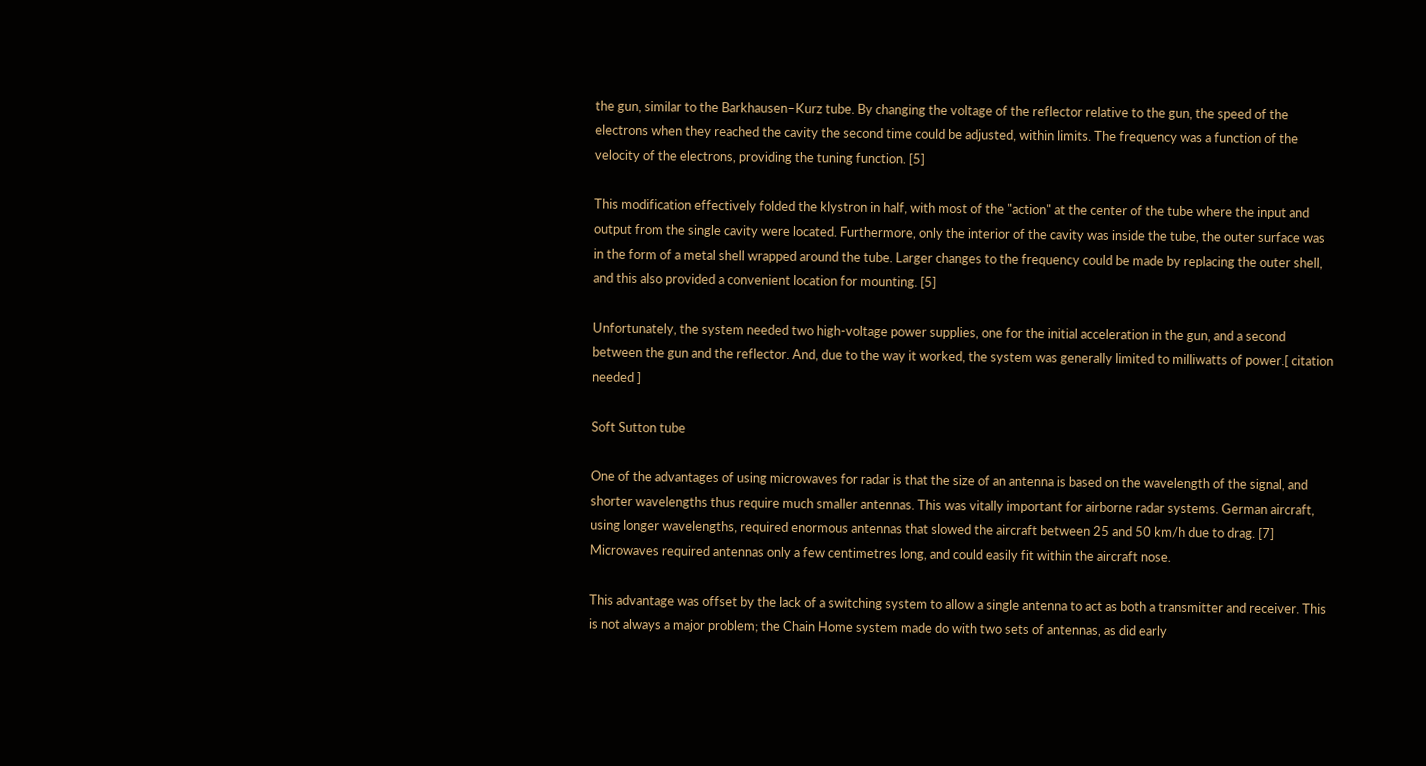the gun, similar to the Barkhausen–Kurz tube. By changing the voltage of the reflector relative to the gun, the speed of the electrons when they reached the cavity the second time could be adjusted, within limits. The frequency was a function of the velocity of the electrons, providing the tuning function. [5]

This modification effectively folded the klystron in half, with most of the "action" at the center of the tube where the input and output from the single cavity were located. Furthermore, only the interior of the cavity was inside the tube, the outer surface was in the form of a metal shell wrapped around the tube. Larger changes to the frequency could be made by replacing the outer shell, and this also provided a convenient location for mounting. [5]

Unfortunately, the system needed two high-voltage power supplies, one for the initial acceleration in the gun, and a second between the gun and the reflector. And, due to the way it worked, the system was generally limited to milliwatts of power.[ citation needed ]

Soft Sutton tube

One of the advantages of using microwaves for radar is that the size of an antenna is based on the wavelength of the signal, and shorter wavelengths thus require much smaller antennas. This was vitally important for airborne radar systems. German aircraft, using longer wavelengths, required enormous antennas that slowed the aircraft between 25 and 50 km/h due to drag. [7] Microwaves required antennas only a few centimetres long, and could easily fit within the aircraft nose.

This advantage was offset by the lack of a switching system to allow a single antenna to act as both a transmitter and receiver. This is not always a major problem; the Chain Home system made do with two sets of antennas, as did early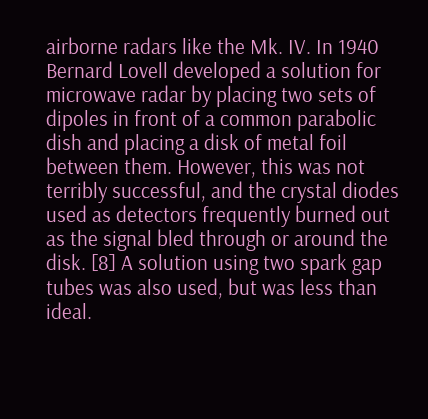airborne radars like the Mk. IV. In 1940 Bernard Lovell developed a solution for microwave radar by placing two sets of dipoles in front of a common parabolic dish and placing a disk of metal foil between them. However, this was not terribly successful, and the crystal diodes used as detectors frequently burned out as the signal bled through or around the disk. [8] A solution using two spark gap tubes was also used, but was less than ideal.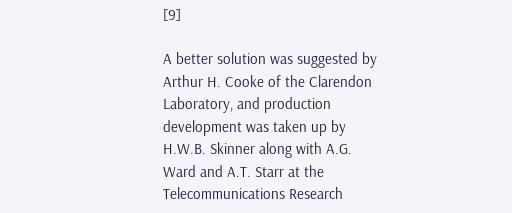[9]

A better solution was suggested by Arthur H. Cooke of the Clarendon Laboratory, and production development was taken up by H.W.B. Skinner along with A.G. Ward and A.T. Starr at the Telecommunications Research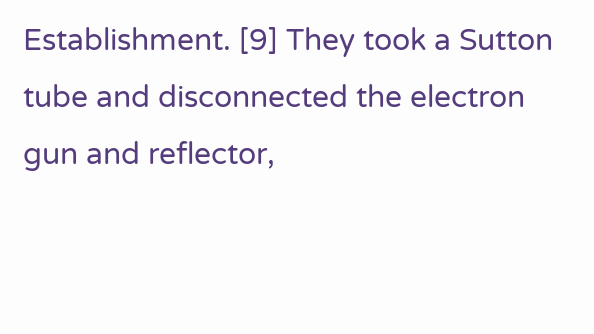Establishment. [9] They took a Sutton tube and disconnected the electron gun and reflector,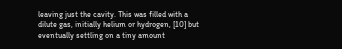leaving just the cavity. This was filled with a dilute gas, initially helium or hydrogen, [10] but eventually settling on a tiny amount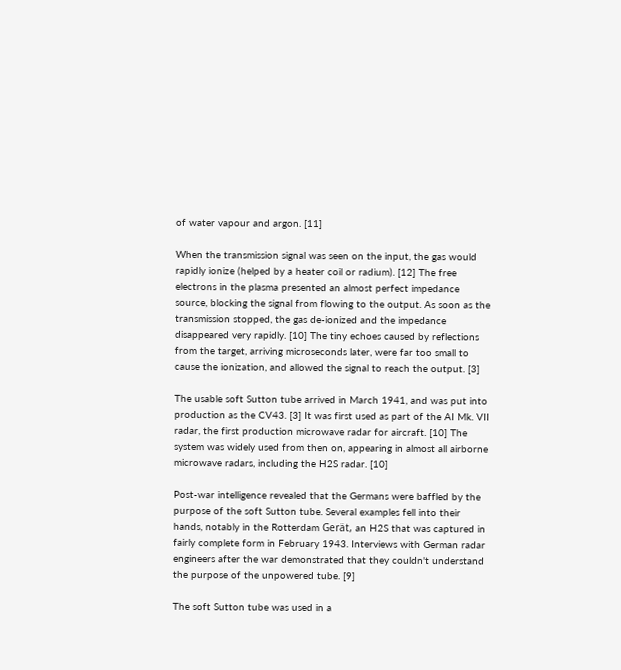of water vapour and argon. [11]

When the transmission signal was seen on the input, the gas would rapidly ionize (helped by a heater coil or radium). [12] The free electrons in the plasma presented an almost perfect impedance source, blocking the signal from flowing to the output. As soon as the transmission stopped, the gas de-ionized and the impedance disappeared very rapidly. [10] The tiny echoes caused by reflections from the target, arriving microseconds later, were far too small to cause the ionization, and allowed the signal to reach the output. [3]

The usable soft Sutton tube arrived in March 1941, and was put into production as the CV43. [3] It was first used as part of the AI Mk. VII radar, the first production microwave radar for aircraft. [10] The system was widely used from then on, appearing in almost all airborne microwave radars, including the H2S radar. [10]

Post-war intelligence revealed that the Germans were baffled by the purpose of the soft Sutton tube. Several examples fell into their hands, notably in the Rotterdam Gerät, an H2S that was captured in fairly complete form in February 1943. Interviews with German radar engineers after the war demonstrated that they couldn't understand the purpose of the unpowered tube. [9]

The soft Sutton tube was used in a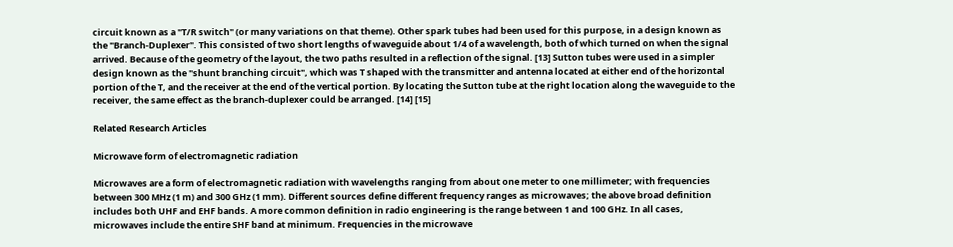circuit known as a "T/R switch" (or many variations on that theme). Other spark tubes had been used for this purpose, in a design known as the "Branch-Duplexer". This consisted of two short lengths of waveguide about 1/4 of a wavelength, both of which turned on when the signal arrived. Because of the geometry of the layout, the two paths resulted in a reflection of the signal. [13] Sutton tubes were used in a simpler design known as the "shunt branching circuit", which was T shaped with the transmitter and antenna located at either end of the horizontal portion of the T, and the receiver at the end of the vertical portion. By locating the Sutton tube at the right location along the waveguide to the receiver, the same effect as the branch-duplexer could be arranged. [14] [15]

Related Research Articles

Microwave form of electromagnetic radiation

Microwaves are a form of electromagnetic radiation with wavelengths ranging from about one meter to one millimeter; with frequencies between 300 MHz (1 m) and 300 GHz (1 mm). Different sources define different frequency ranges as microwaves; the above broad definition includes both UHF and EHF bands. A more common definition in radio engineering is the range between 1 and 100 GHz. In all cases, microwaves include the entire SHF band at minimum. Frequencies in the microwave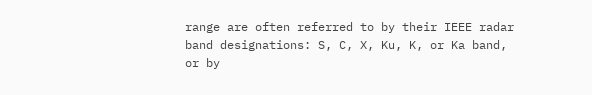range are often referred to by their IEEE radar band designations: S, C, X, Ku, K, or Ka band, or by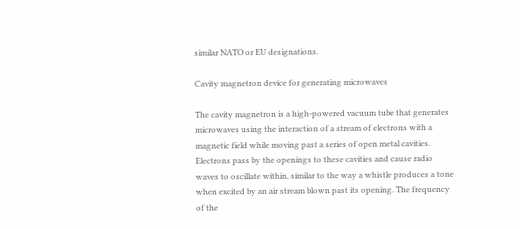similar NATO or EU designations.

Cavity magnetron device for generating microwaves

The cavity magnetron is a high-powered vacuum tube that generates microwaves using the interaction of a stream of electrons with a magnetic field while moving past a series of open metal cavities. Electrons pass by the openings to these cavities and cause radio waves to oscillate within, similar to the way a whistle produces a tone when excited by an air stream blown past its opening. The frequency of the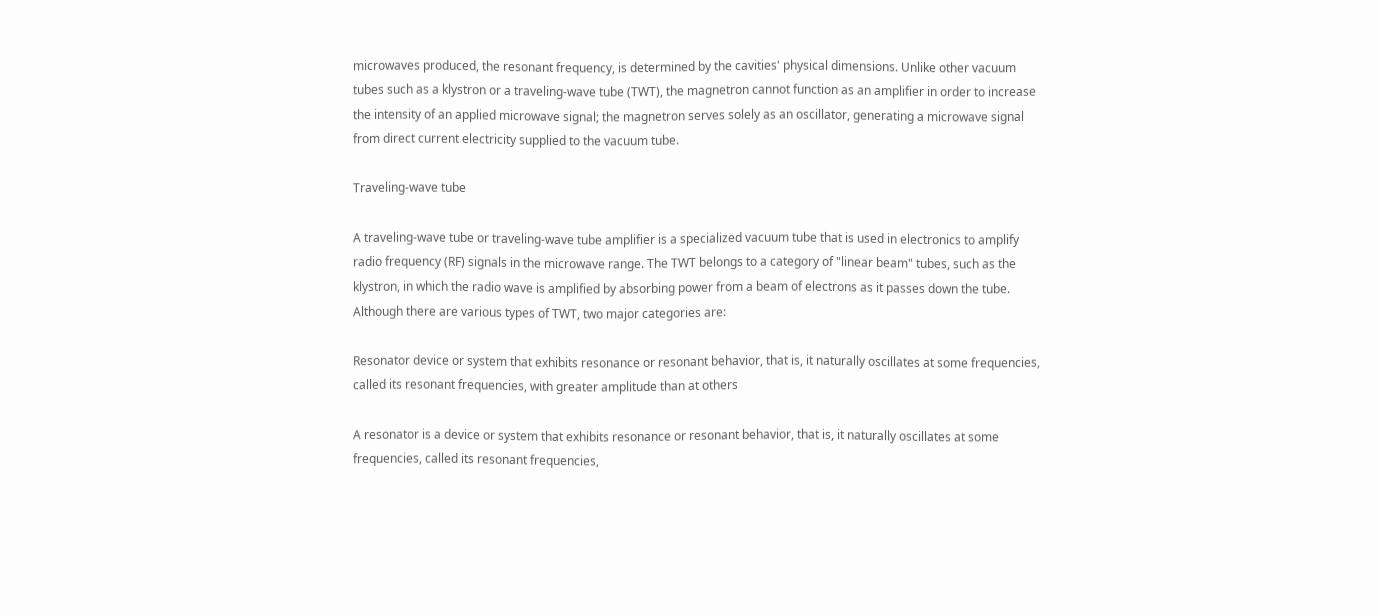microwaves produced, the resonant frequency, is determined by the cavities' physical dimensions. Unlike other vacuum tubes such as a klystron or a traveling-wave tube (TWT), the magnetron cannot function as an amplifier in order to increase the intensity of an applied microwave signal; the magnetron serves solely as an oscillator, generating a microwave signal from direct current electricity supplied to the vacuum tube.

Traveling-wave tube

A traveling-wave tube or traveling-wave tube amplifier is a specialized vacuum tube that is used in electronics to amplify radio frequency (RF) signals in the microwave range. The TWT belongs to a category of "linear beam" tubes, such as the klystron, in which the radio wave is amplified by absorbing power from a beam of electrons as it passes down the tube. Although there are various types of TWT, two major categories are:

Resonator device or system that exhibits resonance or resonant behavior, that is, it naturally oscillates at some frequencies, called its resonant frequencies, with greater amplitude than at others

A resonator is a device or system that exhibits resonance or resonant behavior, that is, it naturally oscillates at some frequencies, called its resonant frequencies,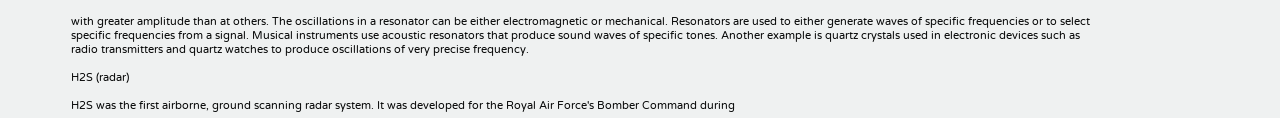with greater amplitude than at others. The oscillations in a resonator can be either electromagnetic or mechanical. Resonators are used to either generate waves of specific frequencies or to select specific frequencies from a signal. Musical instruments use acoustic resonators that produce sound waves of specific tones. Another example is quartz crystals used in electronic devices such as radio transmitters and quartz watches to produce oscillations of very precise frequency.

H2S (radar)

H2S was the first airborne, ground scanning radar system. It was developed for the Royal Air Force's Bomber Command during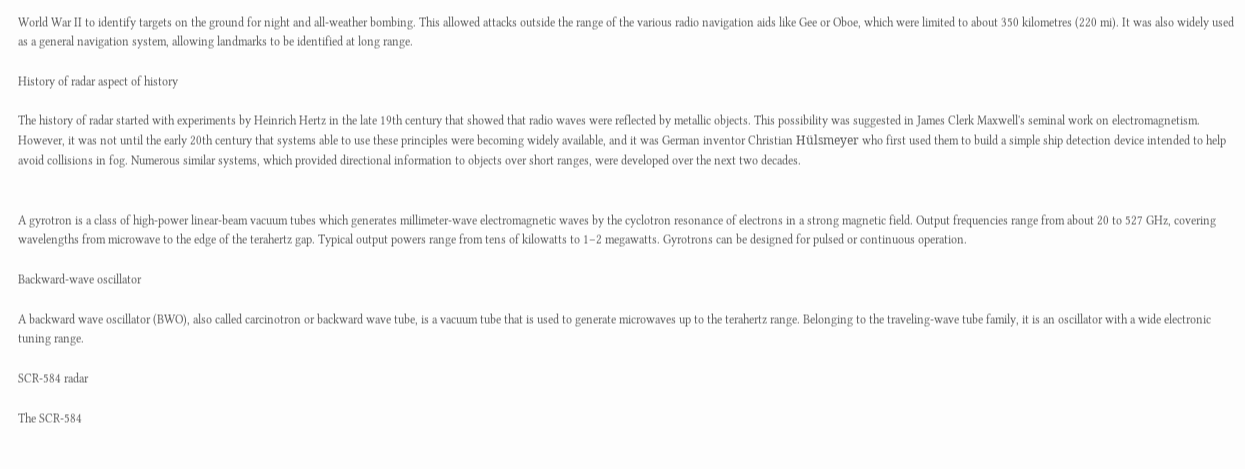World War II to identify targets on the ground for night and all-weather bombing. This allowed attacks outside the range of the various radio navigation aids like Gee or Oboe, which were limited to about 350 kilometres (220 mi). It was also widely used as a general navigation system, allowing landmarks to be identified at long range.

History of radar aspect of history

The history of radar started with experiments by Heinrich Hertz in the late 19th century that showed that radio waves were reflected by metallic objects. This possibility was suggested in James Clerk Maxwell's seminal work on electromagnetism. However, it was not until the early 20th century that systems able to use these principles were becoming widely available, and it was German inventor Christian Hülsmeyer who first used them to build a simple ship detection device intended to help avoid collisions in fog. Numerous similar systems, which provided directional information to objects over short ranges, were developed over the next two decades.


A gyrotron is a class of high-power linear-beam vacuum tubes which generates millimeter-wave electromagnetic waves by the cyclotron resonance of electrons in a strong magnetic field. Output frequencies range from about 20 to 527 GHz, covering wavelengths from microwave to the edge of the terahertz gap. Typical output powers range from tens of kilowatts to 1–2 megawatts. Gyrotrons can be designed for pulsed or continuous operation.

Backward-wave oscillator

A backward wave oscillator (BWO), also called carcinotron or backward wave tube, is a vacuum tube that is used to generate microwaves up to the terahertz range. Belonging to the traveling-wave tube family, it is an oscillator with a wide electronic tuning range.

SCR-584 radar

The SCR-584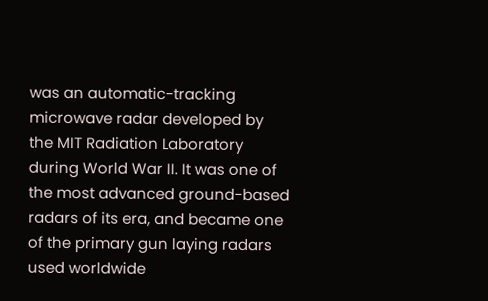was an automatic-tracking microwave radar developed by the MIT Radiation Laboratory during World War II. It was one of the most advanced ground-based radars of its era, and became one of the primary gun laying radars used worldwide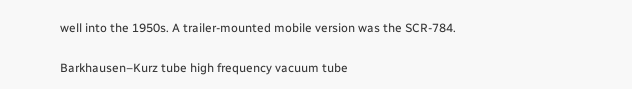well into the 1950s. A trailer-mounted mobile version was the SCR-784.

Barkhausen–Kurz tube high frequency vacuum tube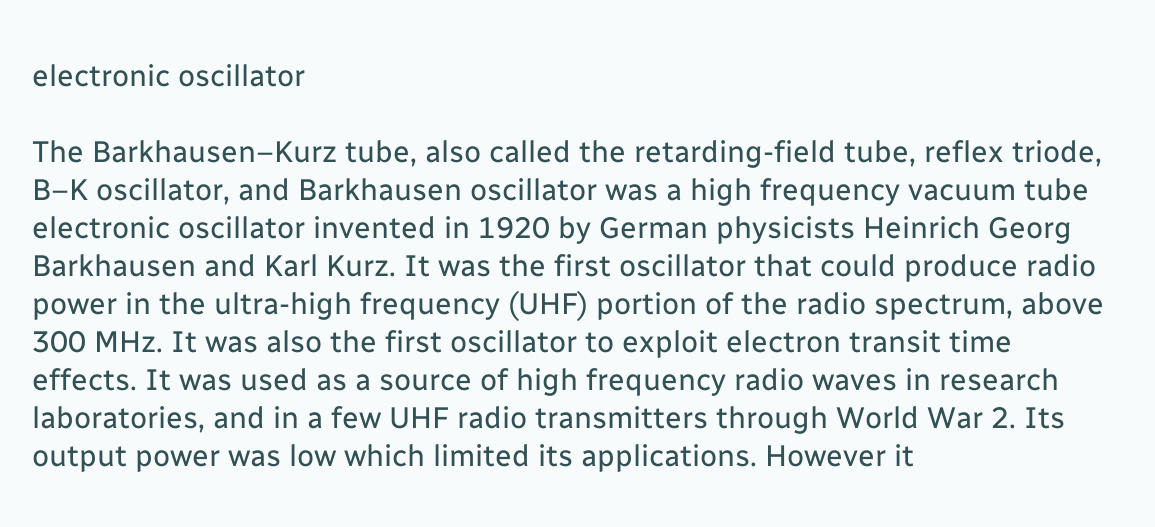electronic oscillator

The Barkhausen–Kurz tube, also called the retarding-field tube, reflex triode, B–K oscillator, and Barkhausen oscillator was a high frequency vacuum tube electronic oscillator invented in 1920 by German physicists Heinrich Georg Barkhausen and Karl Kurz. It was the first oscillator that could produce radio power in the ultra-high frequency (UHF) portion of the radio spectrum, above 300 MHz. It was also the first oscillator to exploit electron transit time effects. It was used as a source of high frequency radio waves in research laboratories, and in a few UHF radio transmitters through World War 2. Its output power was low which limited its applications. However it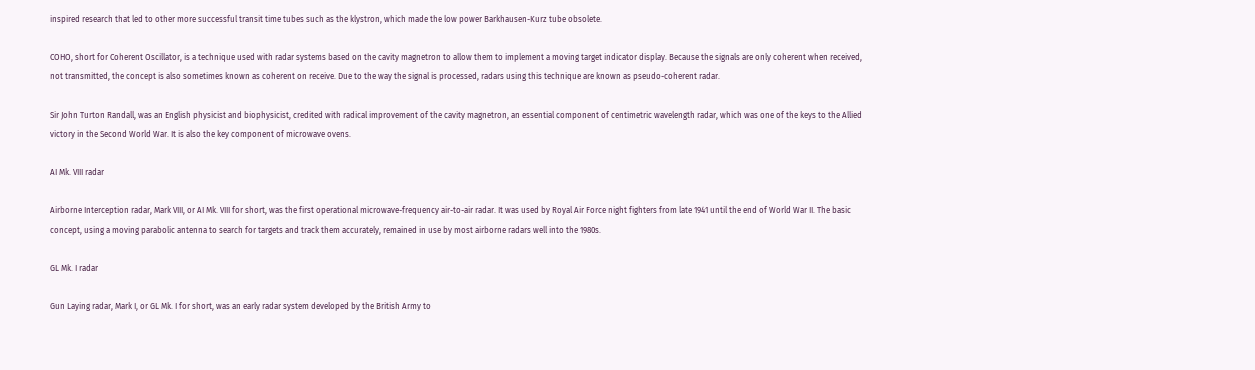inspired research that led to other more successful transit time tubes such as the klystron, which made the low power Barkhausen-Kurz tube obsolete.

COHO, short for Coherent Oscillator, is a technique used with radar systems based on the cavity magnetron to allow them to implement a moving target indicator display. Because the signals are only coherent when received, not transmitted, the concept is also sometimes known as coherent on receive. Due to the way the signal is processed, radars using this technique are known as pseudo-coherent radar.

Sir John Turton Randall, was an English physicist and biophysicist, credited with radical improvement of the cavity magnetron, an essential component of centimetric wavelength radar, which was one of the keys to the Allied victory in the Second World War. It is also the key component of microwave ovens.

AI Mk. VIII radar

Airborne Interception radar, Mark VIII, or AI Mk. VIII for short, was the first operational microwave-frequency air-to-air radar. It was used by Royal Air Force night fighters from late 1941 until the end of World War II. The basic concept, using a moving parabolic antenna to search for targets and track them accurately, remained in use by most airborne radars well into the 1980s.

GL Mk. I radar

Gun Laying radar, Mark I, or GL Mk. I for short, was an early radar system developed by the British Army to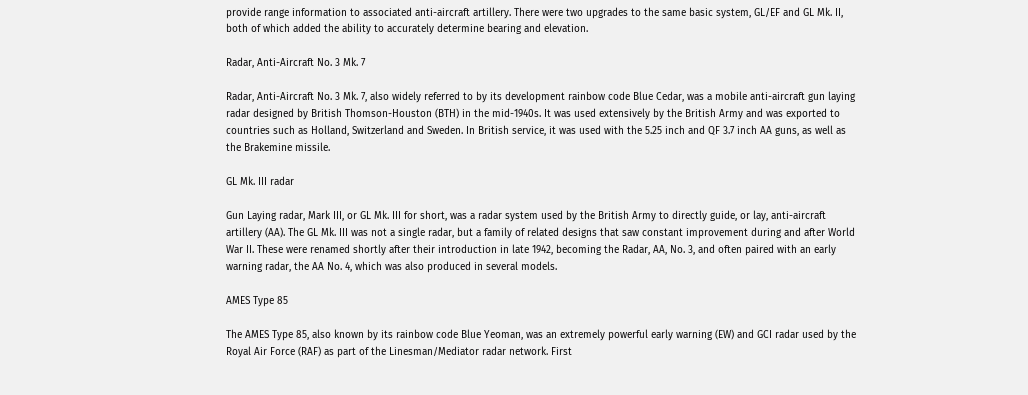provide range information to associated anti-aircraft artillery. There were two upgrades to the same basic system, GL/EF and GL Mk. II, both of which added the ability to accurately determine bearing and elevation.

Radar, Anti-Aircraft No. 3 Mk. 7

Radar, Anti-Aircraft No. 3 Mk. 7, also widely referred to by its development rainbow code Blue Cedar, was a mobile anti-aircraft gun laying radar designed by British Thomson-Houston (BTH) in the mid-1940s. It was used extensively by the British Army and was exported to countries such as Holland, Switzerland and Sweden. In British service, it was used with the 5.25 inch and QF 3.7 inch AA guns, as well as the Brakemine missile.

GL Mk. III radar

Gun Laying radar, Mark III, or GL Mk. III for short, was a radar system used by the British Army to directly guide, or lay, anti-aircraft artillery (AA). The GL Mk. III was not a single radar, but a family of related designs that saw constant improvement during and after World War II. These were renamed shortly after their introduction in late 1942, becoming the Radar, AA, No. 3, and often paired with an early warning radar, the AA No. 4, which was also produced in several models.

AMES Type 85

The AMES Type 85, also known by its rainbow code Blue Yeoman, was an extremely powerful early warning (EW) and GCI radar used by the Royal Air Force (RAF) as part of the Linesman/Mediator radar network. First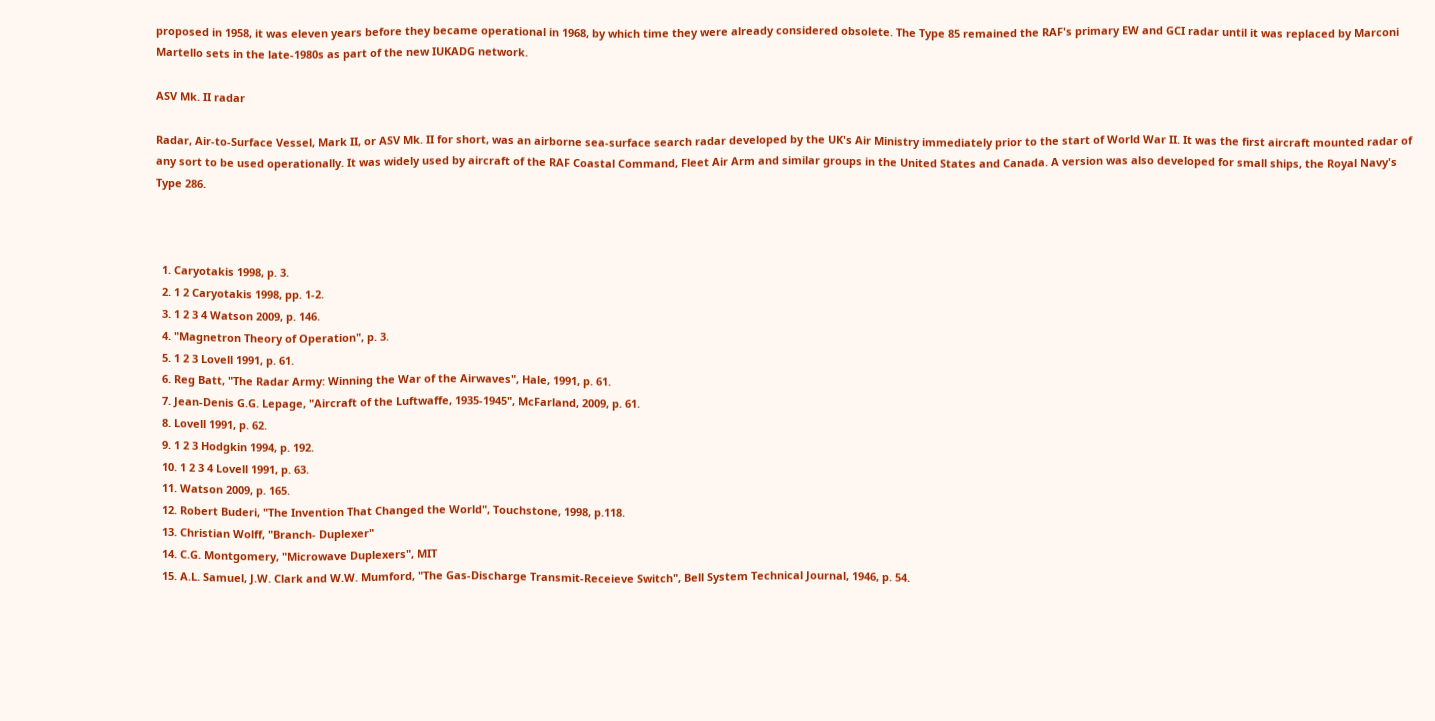proposed in 1958, it was eleven years before they became operational in 1968, by which time they were already considered obsolete. The Type 85 remained the RAF's primary EW and GCI radar until it was replaced by Marconi Martello sets in the late-1980s as part of the new IUKADG network.

ASV Mk. II radar

Radar, Air-to-Surface Vessel, Mark II, or ASV Mk. II for short, was an airborne sea-surface search radar developed by the UK's Air Ministry immediately prior to the start of World War II. It was the first aircraft mounted radar of any sort to be used operationally. It was widely used by aircraft of the RAF Coastal Command, Fleet Air Arm and similar groups in the United States and Canada. A version was also developed for small ships, the Royal Navy's Type 286.



  1. Caryotakis 1998, p. 3.
  2. 1 2 Caryotakis 1998, pp. 1-2.
  3. 1 2 3 4 Watson 2009, p. 146.
  4. "Magnetron Theory of Operation", p. 3.
  5. 1 2 3 Lovell 1991, p. 61.
  6. Reg Batt, "The Radar Army: Winning the War of the Airwaves", Hale, 1991, p. 61.
  7. Jean-Denis G.G. Lepage, "Aircraft of the Luftwaffe, 1935-1945", McFarland, 2009, p. 61.
  8. Lovell 1991, p. 62.
  9. 1 2 3 Hodgkin 1994, p. 192.
  10. 1 2 3 4 Lovell 1991, p. 63.
  11. Watson 2009, p. 165.
  12. Robert Buderi, "The Invention That Changed the World", Touchstone, 1998, p.118.
  13. Christian Wolff, "Branch- Duplexer"
  14. C.G. Montgomery, "Microwave Duplexers", MIT
  15. A.L. Samuel, J.W. Clark and W.W. Mumford, "The Gas-Discharge Transmit-Receieve Switch", Bell System Technical Journal, 1946, p. 54.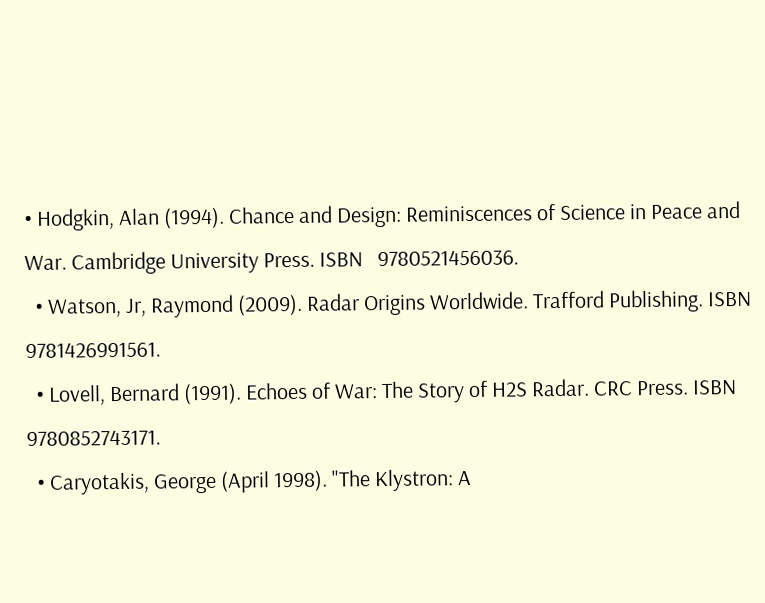• Hodgkin, Alan (1994). Chance and Design: Reminiscences of Science in Peace and War. Cambridge University Press. ISBN   9780521456036.
  • Watson, Jr, Raymond (2009). Radar Origins Worldwide. Trafford Publishing. ISBN   9781426991561.
  • Lovell, Bernard (1991). Echoes of War: The Story of H2S Radar. CRC Press. ISBN   9780852743171.
  • Caryotakis, George (April 1998). "The Klystron: A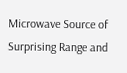Microwave Source of Surprising Range and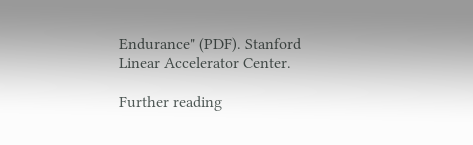Endurance" (PDF). Stanford Linear Accelerator Center.

Further reading